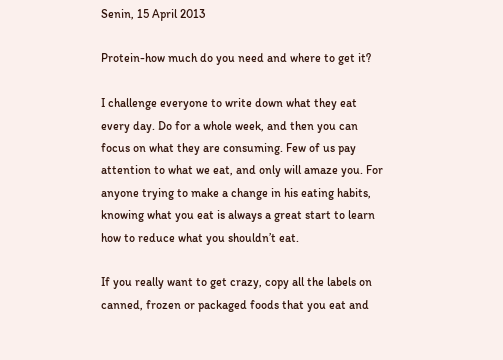Senin, 15 April 2013

Protein-how much do you need and where to get it?

I challenge everyone to write down what they eat every day. Do for a whole week, and then you can focus on what they are consuming. Few of us pay attention to what we eat, and only will amaze you. For anyone trying to make a change in his eating habits, knowing what you eat is always a great start to learn how to reduce what you shouldn’t eat.

If you really want to get crazy, copy all the labels on canned, frozen or packaged foods that you eat and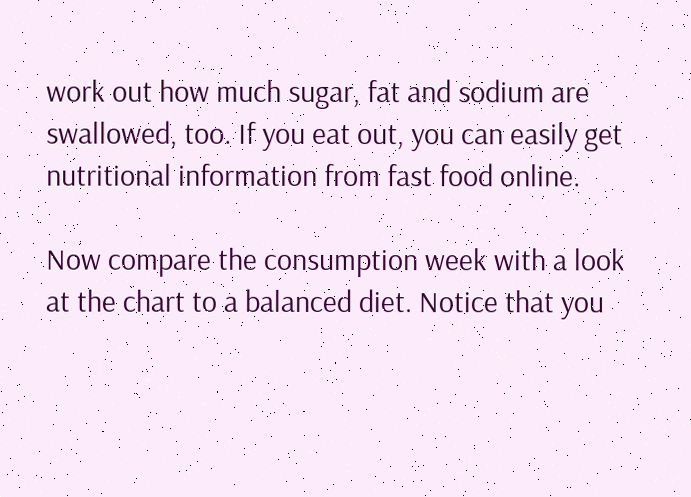work out how much sugar, fat and sodium are swallowed, too. If you eat out, you can easily get nutritional information from fast food online.

Now compare the consumption week with a look at the chart to a balanced diet. Notice that you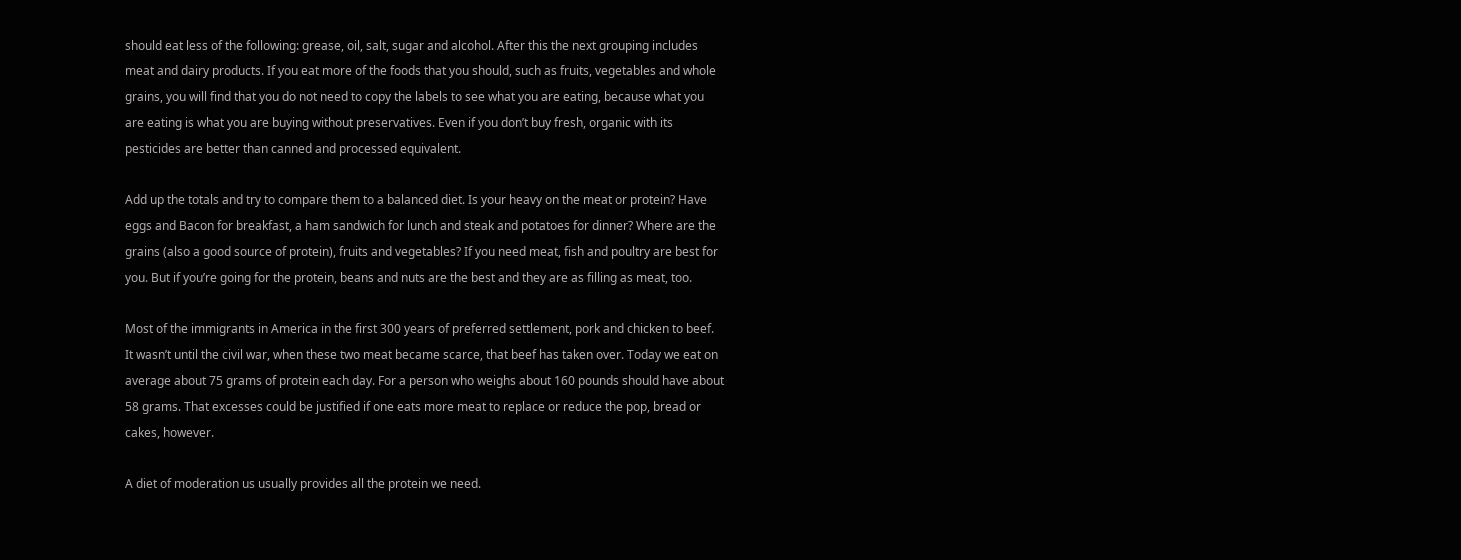should eat less of the following: grease, oil, salt, sugar and alcohol. After this the next grouping includes meat and dairy products. If you eat more of the foods that you should, such as fruits, vegetables and whole grains, you will find that you do not need to copy the labels to see what you are eating, because what you are eating is what you are buying without preservatives. Even if you don’t buy fresh, organic with its pesticides are better than canned and processed equivalent.

Add up the totals and try to compare them to a balanced diet. Is your heavy on the meat or protein? Have eggs and Bacon for breakfast, a ham sandwich for lunch and steak and potatoes for dinner? Where are the grains (also a good source of protein), fruits and vegetables? If you need meat, fish and poultry are best for you. But if you’re going for the protein, beans and nuts are the best and they are as filling as meat, too.

Most of the immigrants in America in the first 300 years of preferred settlement, pork and chicken to beef. It wasn’t until the civil war, when these two meat became scarce, that beef has taken over. Today we eat on average about 75 grams of protein each day. For a person who weighs about 160 pounds should have about 58 grams. That excesses could be justified if one eats more meat to replace or reduce the pop, bread or cakes, however.

A diet of moderation us usually provides all the protein we need.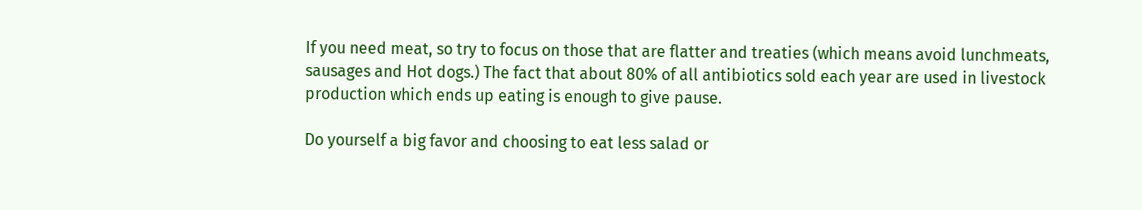If you need meat, so try to focus on those that are flatter and treaties (which means avoid lunchmeats, sausages and Hot dogs.) The fact that about 80% of all antibiotics sold each year are used in livestock production which ends up eating is enough to give pause.

Do yourself a big favor and choosing to eat less salad or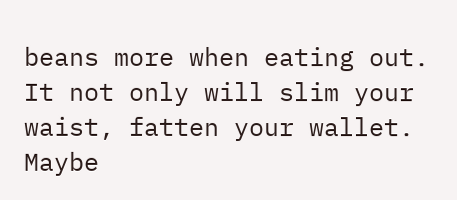beans more when eating out. It not only will slim your waist, fatten your wallet. Maybe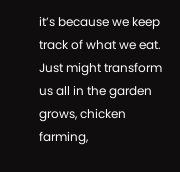it’s because we keep track of what we eat. Just might transform us all in the garden grows, chicken farming,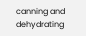canning and dehydrating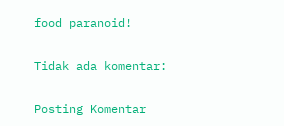food paranoid!

Tidak ada komentar:

Posting Komentar